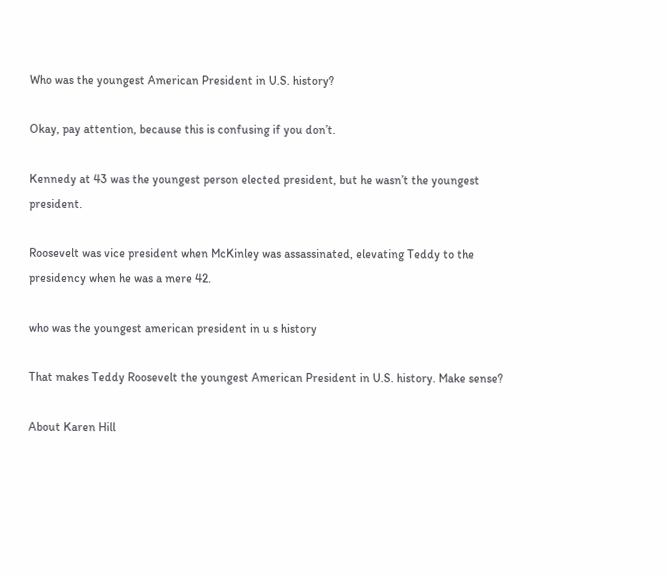Who was the youngest American President in U.S. history?

Okay, pay attention, because this is confusing if you don’t.

Kennedy at 43 was the youngest person elected president, but he wasn’t the youngest president.

Roosevelt was vice president when McKinley was assassinated, elevating Teddy to the presidency when he was a mere 42.

who was the youngest american president in u s history

That makes Teddy Roosevelt the youngest American President in U.S. history. Make sense?

About Karen Hill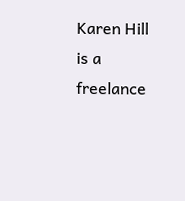Karen Hill is a freelance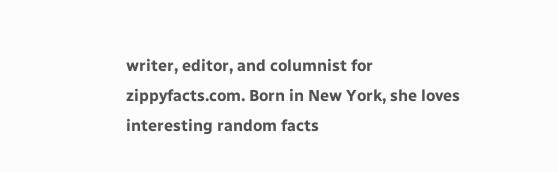writer, editor, and columnist for zippyfacts.com. Born in New York, she loves interesting random facts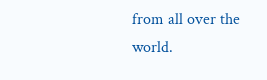from all over the world.